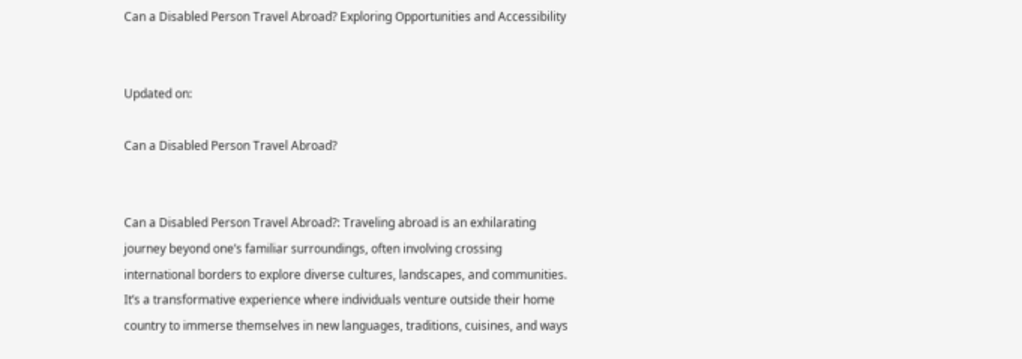Can a Disabled Person Travel Abroad? Exploring Opportunities and Accessibility


Updated on:

Can a Disabled Person Travel Abroad?


Can a Disabled Person Travel Abroad?: Traveling abroad is an exhilarating journey beyond one’s familiar surroundings, often involving crossing international borders to explore diverse cultures, landscapes, and communities. It’s a transformative experience where individuals venture outside their home country to immerse themselves in new languages, traditions, cuisines, and ways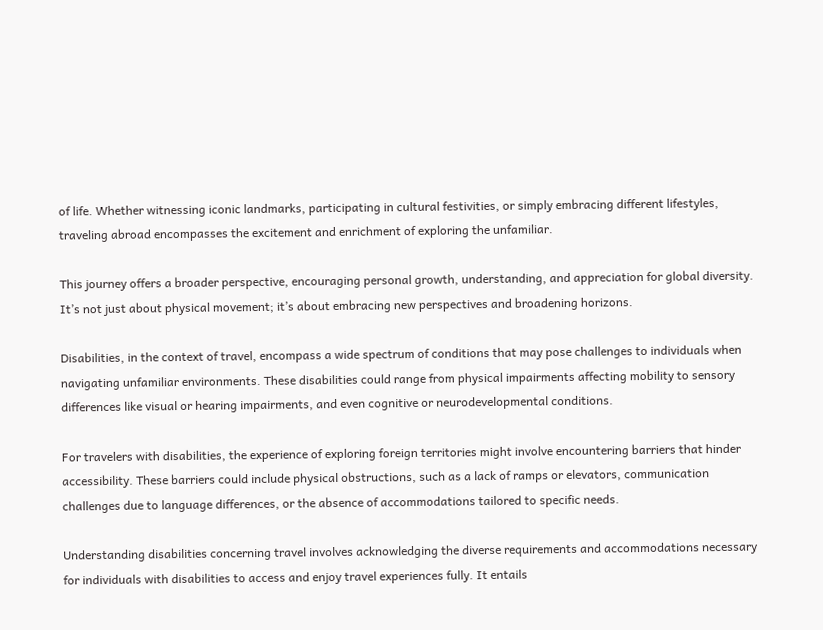of life. Whether witnessing iconic landmarks, participating in cultural festivities, or simply embracing different lifestyles, traveling abroad encompasses the excitement and enrichment of exploring the unfamiliar.

This journey offers a broader perspective, encouraging personal growth, understanding, and appreciation for global diversity. It’s not just about physical movement; it’s about embracing new perspectives and broadening horizons.

Disabilities, in the context of travel, encompass a wide spectrum of conditions that may pose challenges to individuals when navigating unfamiliar environments. These disabilities could range from physical impairments affecting mobility to sensory differences like visual or hearing impairments, and even cognitive or neurodevelopmental conditions.

For travelers with disabilities, the experience of exploring foreign territories might involve encountering barriers that hinder accessibility. These barriers could include physical obstructions, such as a lack of ramps or elevators, communication challenges due to language differences, or the absence of accommodations tailored to specific needs.

Understanding disabilities concerning travel involves acknowledging the diverse requirements and accommodations necessary for individuals with disabilities to access and enjoy travel experiences fully. It entails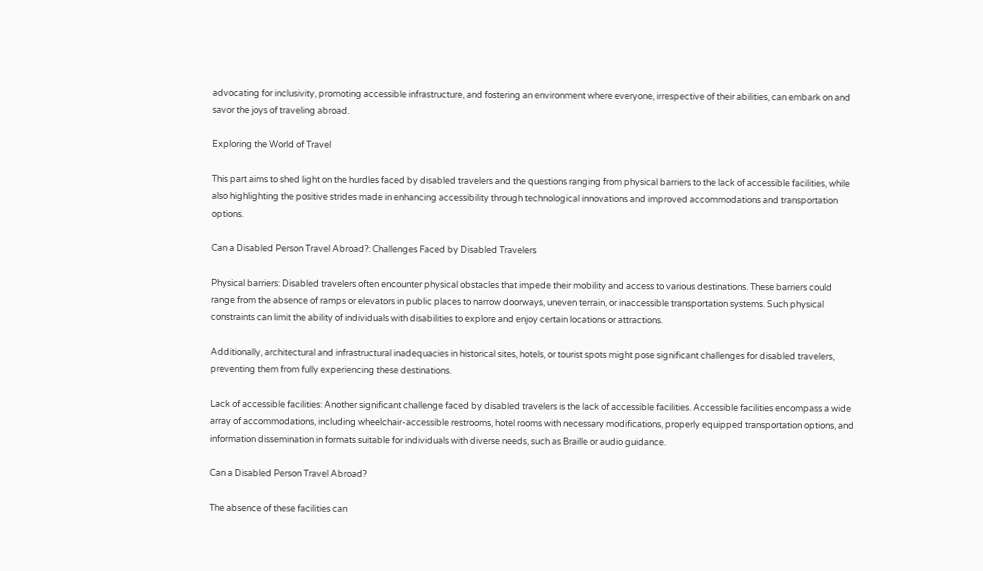advocating for inclusivity, promoting accessible infrastructure, and fostering an environment where everyone, irrespective of their abilities, can embark on and savor the joys of traveling abroad.

Exploring the World of Travel

This part aims to shed light on the hurdles faced by disabled travelers and the questions ranging from physical barriers to the lack of accessible facilities, while also highlighting the positive strides made in enhancing accessibility through technological innovations and improved accommodations and transportation options.

Can a Disabled Person Travel Abroad?: Challenges Faced by Disabled Travelers

Physical barriers: Disabled travelers often encounter physical obstacles that impede their mobility and access to various destinations. These barriers could range from the absence of ramps or elevators in public places to narrow doorways, uneven terrain, or inaccessible transportation systems. Such physical constraints can limit the ability of individuals with disabilities to explore and enjoy certain locations or attractions.

Additionally, architectural and infrastructural inadequacies in historical sites, hotels, or tourist spots might pose significant challenges for disabled travelers, preventing them from fully experiencing these destinations.

Lack of accessible facilities: Another significant challenge faced by disabled travelers is the lack of accessible facilities. Accessible facilities encompass a wide array of accommodations, including wheelchair-accessible restrooms, hotel rooms with necessary modifications, properly equipped transportation options, and information dissemination in formats suitable for individuals with diverse needs, such as Braille or audio guidance.

Can a Disabled Person Travel Abroad?

The absence of these facilities can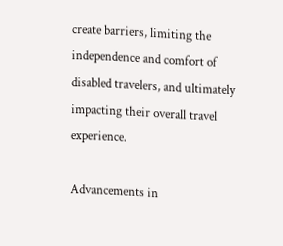create barriers, limiting the independence and comfort of disabled travelers, and ultimately impacting their overall travel experience.

Advancements in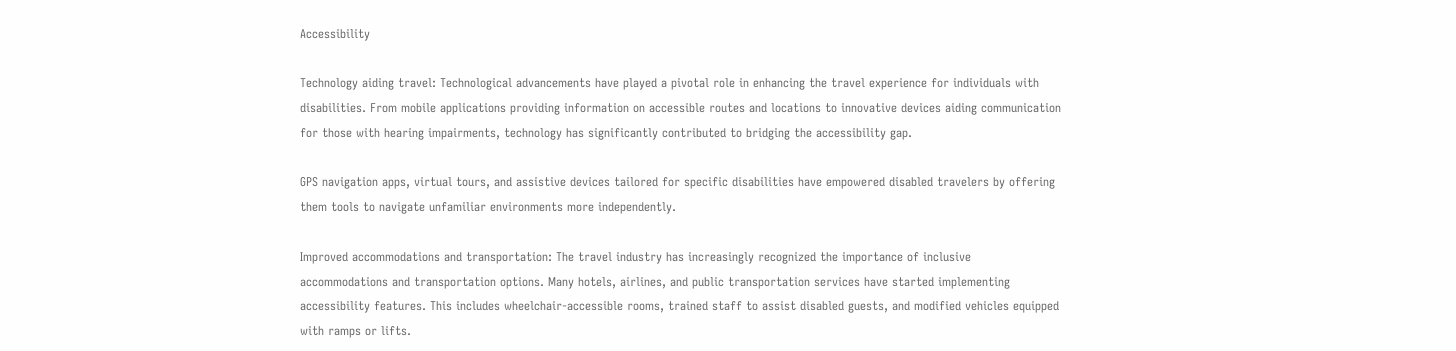Accessibility

Technology aiding travel: Technological advancements have played a pivotal role in enhancing the travel experience for individuals with disabilities. From mobile applications providing information on accessible routes and locations to innovative devices aiding communication for those with hearing impairments, technology has significantly contributed to bridging the accessibility gap.

GPS navigation apps, virtual tours, and assistive devices tailored for specific disabilities have empowered disabled travelers by offering them tools to navigate unfamiliar environments more independently.

Improved accommodations and transportation: The travel industry has increasingly recognized the importance of inclusive accommodations and transportation options. Many hotels, airlines, and public transportation services have started implementing accessibility features. This includes wheelchair-accessible rooms, trained staff to assist disabled guests, and modified vehicles equipped with ramps or lifts.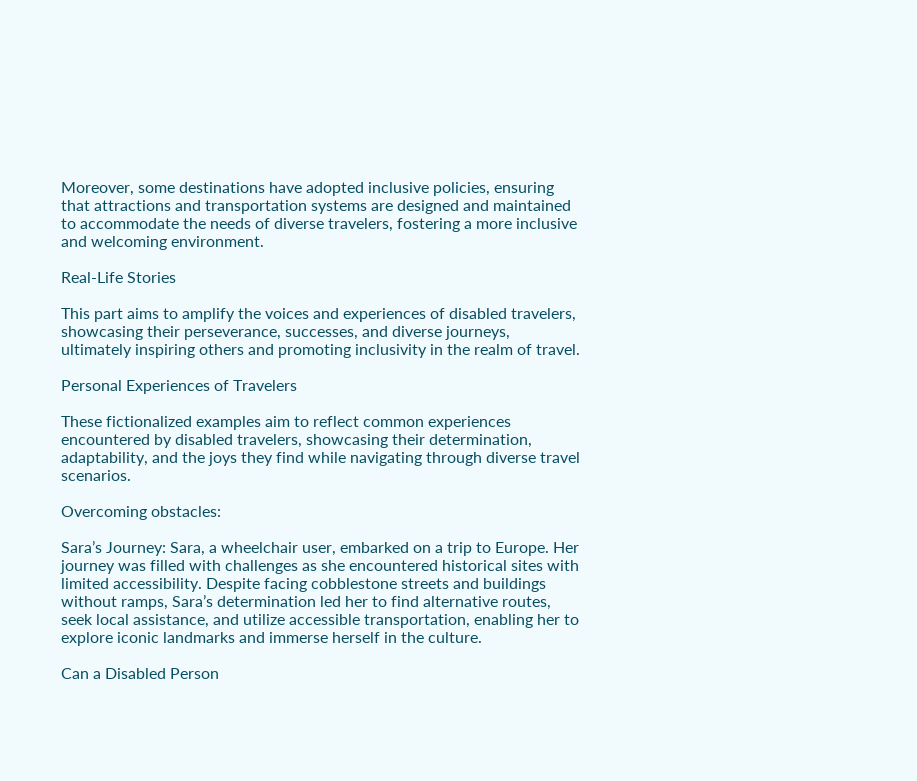Moreover, some destinations have adopted inclusive policies, ensuring that attractions and transportation systems are designed and maintained to accommodate the needs of diverse travelers, fostering a more inclusive and welcoming environment.

Real-Life Stories

This part aims to amplify the voices and experiences of disabled travelers, showcasing their perseverance, successes, and diverse journeys, ultimately inspiring others and promoting inclusivity in the realm of travel.

Personal Experiences of Travelers

These fictionalized examples aim to reflect common experiences encountered by disabled travelers, showcasing their determination, adaptability, and the joys they find while navigating through diverse travel scenarios.

Overcoming obstacles:

Sara’s Journey: Sara, a wheelchair user, embarked on a trip to Europe. Her journey was filled with challenges as she encountered historical sites with limited accessibility. Despite facing cobblestone streets and buildings without ramps, Sara’s determination led her to find alternative routes, seek local assistance, and utilize accessible transportation, enabling her to explore iconic landmarks and immerse herself in the culture.

Can a Disabled Person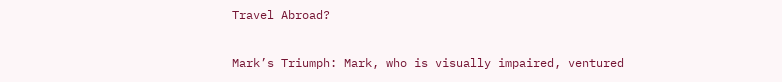Travel Abroad?

Mark’s Triumph: Mark, who is visually impaired, ventured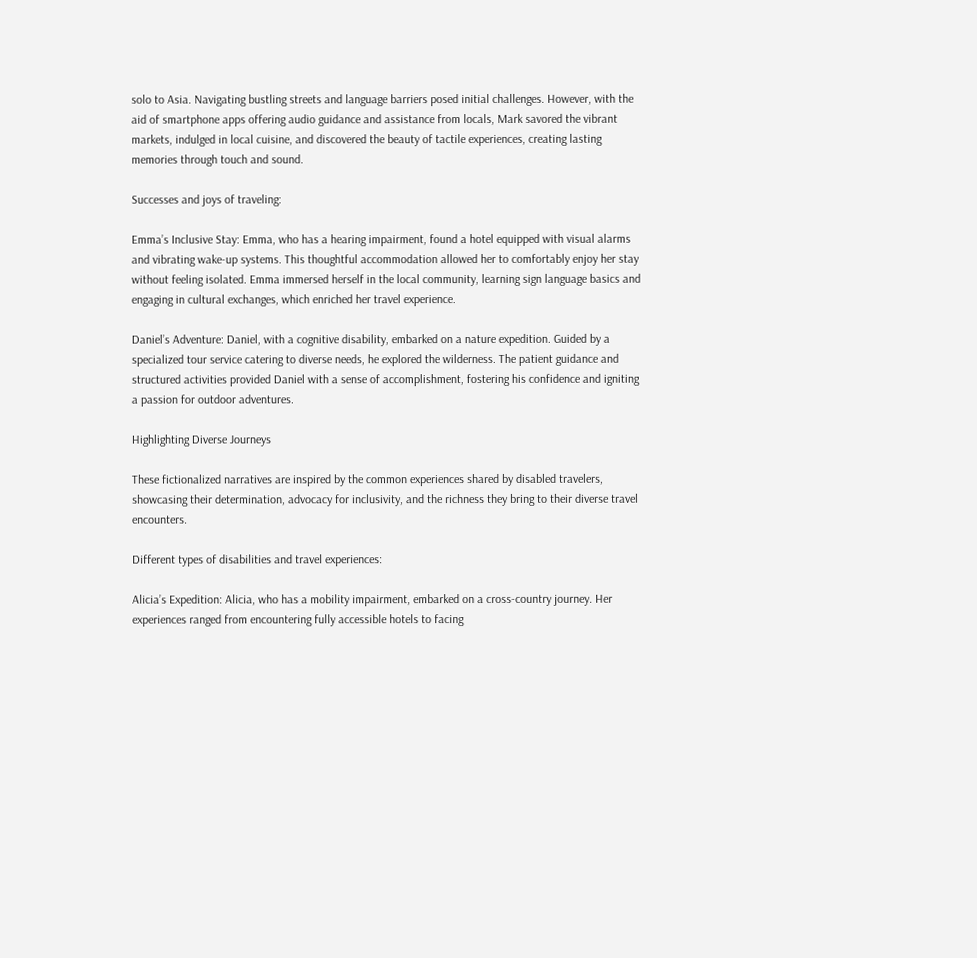solo to Asia. Navigating bustling streets and language barriers posed initial challenges. However, with the aid of smartphone apps offering audio guidance and assistance from locals, Mark savored the vibrant markets, indulged in local cuisine, and discovered the beauty of tactile experiences, creating lasting memories through touch and sound.

Successes and joys of traveling:

Emma’s Inclusive Stay: Emma, who has a hearing impairment, found a hotel equipped with visual alarms and vibrating wake-up systems. This thoughtful accommodation allowed her to comfortably enjoy her stay without feeling isolated. Emma immersed herself in the local community, learning sign language basics and engaging in cultural exchanges, which enriched her travel experience.

Daniel’s Adventure: Daniel, with a cognitive disability, embarked on a nature expedition. Guided by a specialized tour service catering to diverse needs, he explored the wilderness. The patient guidance and structured activities provided Daniel with a sense of accomplishment, fostering his confidence and igniting a passion for outdoor adventures.

Highlighting Diverse Journeys

These fictionalized narratives are inspired by the common experiences shared by disabled travelers, showcasing their determination, advocacy for inclusivity, and the richness they bring to their diverse travel encounters.

Different types of disabilities and travel experiences:

Alicia’s Expedition: Alicia, who has a mobility impairment, embarked on a cross-country journey. Her experiences ranged from encountering fully accessible hotels to facing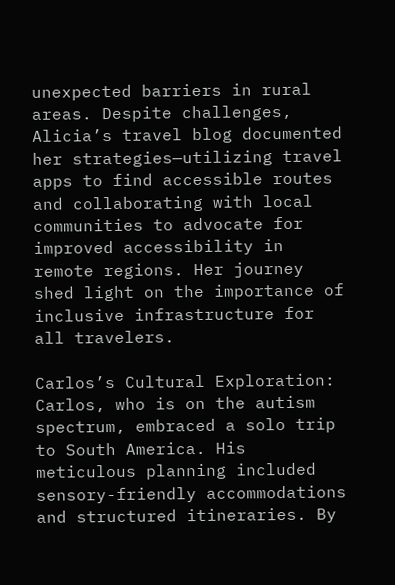unexpected barriers in rural areas. Despite challenges, Alicia’s travel blog documented her strategies—utilizing travel apps to find accessible routes and collaborating with local communities to advocate for improved accessibility in remote regions. Her journey shed light on the importance of inclusive infrastructure for all travelers.

Carlos’s Cultural Exploration: Carlos, who is on the autism spectrum, embraced a solo trip to South America. His meticulous planning included sensory-friendly accommodations and structured itineraries. By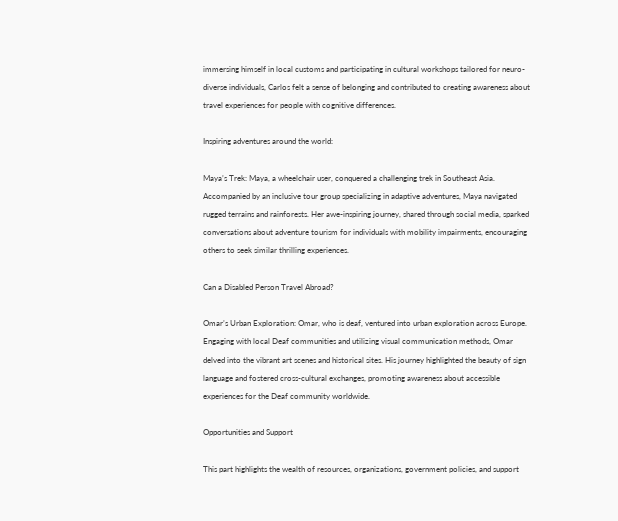immersing himself in local customs and participating in cultural workshops tailored for neuro-diverse individuals, Carlos felt a sense of belonging and contributed to creating awareness about travel experiences for people with cognitive differences.

Inspiring adventures around the world:

Maya’s Trek: Maya, a wheelchair user, conquered a challenging trek in Southeast Asia. Accompanied by an inclusive tour group specializing in adaptive adventures, Maya navigated rugged terrains and rainforests. Her awe-inspiring journey, shared through social media, sparked conversations about adventure tourism for individuals with mobility impairments, encouraging others to seek similar thrilling experiences.

Can a Disabled Person Travel Abroad?

Omar’s Urban Exploration: Omar, who is deaf, ventured into urban exploration across Europe. Engaging with local Deaf communities and utilizing visual communication methods, Omar delved into the vibrant art scenes and historical sites. His journey highlighted the beauty of sign language and fostered cross-cultural exchanges, promoting awareness about accessible experiences for the Deaf community worldwide.

Opportunities and Support

This part highlights the wealth of resources, organizations, government policies, and support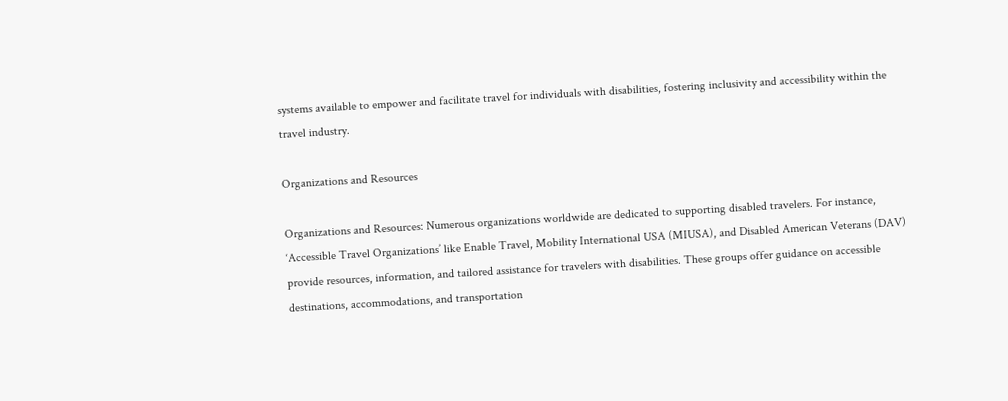systems available to empower and facilitate travel for individuals with disabilities, fostering inclusivity and accessibility within the travel industry.

Organizations and Resources

Organizations and Resources: Numerous organizations worldwide are dedicated to supporting disabled travelers. For instance, ‘Accessible Travel Organizations’ like Enable Travel, Mobility International USA (MIUSA), and Disabled American Veterans (DAV) provide resources, information, and tailored assistance for travelers with disabilities. These groups offer guidance on accessible destinations, accommodations, and transportation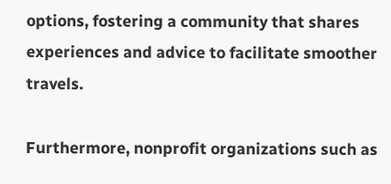options, fostering a community that shares experiences and advice to facilitate smoother travels.

Furthermore, nonprofit organizations such as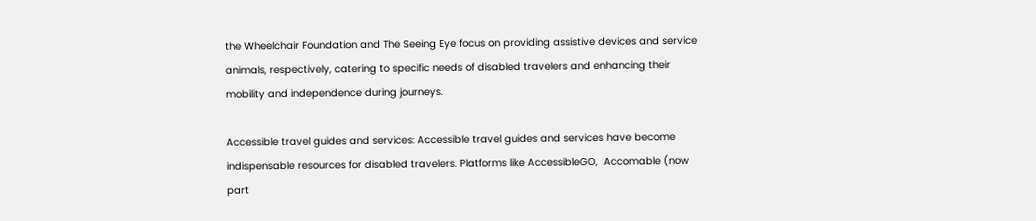the Wheelchair Foundation and The Seeing Eye focus on providing assistive devices and service animals, respectively, catering to specific needs of disabled travelers and enhancing their mobility and independence during journeys.

Accessible travel guides and services: Accessible travel guides and services have become indispensable resources for disabled travelers. Platforms like AccessibleGO,  Accomable (now part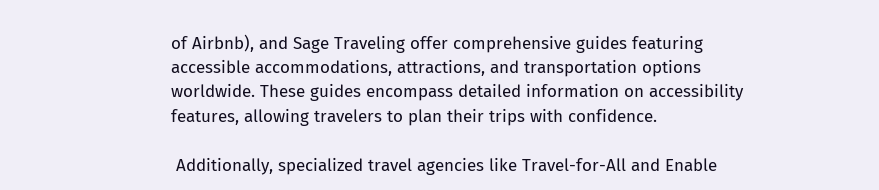of Airbnb), and Sage Traveling offer comprehensive guides featuring accessible accommodations, attractions, and transportation options worldwide. These guides encompass detailed information on accessibility features, allowing travelers to plan their trips with confidence.

 Additionally, specialized travel agencies like Travel-for-All and Enable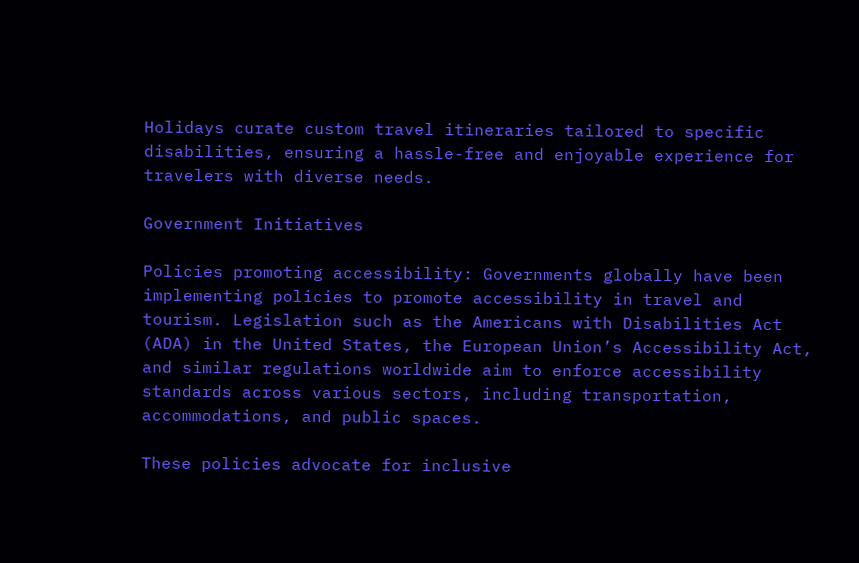Holidays curate custom travel itineraries tailored to specific disabilities, ensuring a hassle-free and enjoyable experience for travelers with diverse needs.

Government Initiatives

Policies promoting accessibility: Governments globally have been implementing policies to promote accessibility in travel and tourism. Legislation such as the Americans with Disabilities Act (ADA) in the United States, the European Union’s Accessibility Act, and similar regulations worldwide aim to enforce accessibility standards across various sectors, including transportation, accommodations, and public spaces.

These policies advocate for inclusive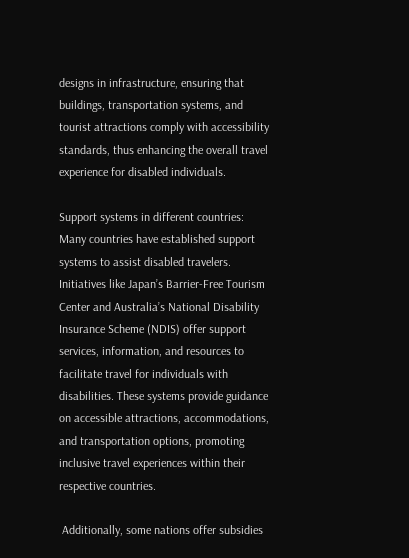designs in infrastructure, ensuring that buildings, transportation systems, and tourist attractions comply with accessibility standards, thus enhancing the overall travel experience for disabled individuals.

Support systems in different countries: Many countries have established support systems to assist disabled travelers. Initiatives like Japan’s Barrier-Free Tourism Center and Australia’s National Disability Insurance Scheme (NDIS) offer support services, information, and resources to facilitate travel for individuals with disabilities. These systems provide guidance on accessible attractions, accommodations, and transportation options, promoting inclusive travel experiences within their respective countries.

 Additionally, some nations offer subsidies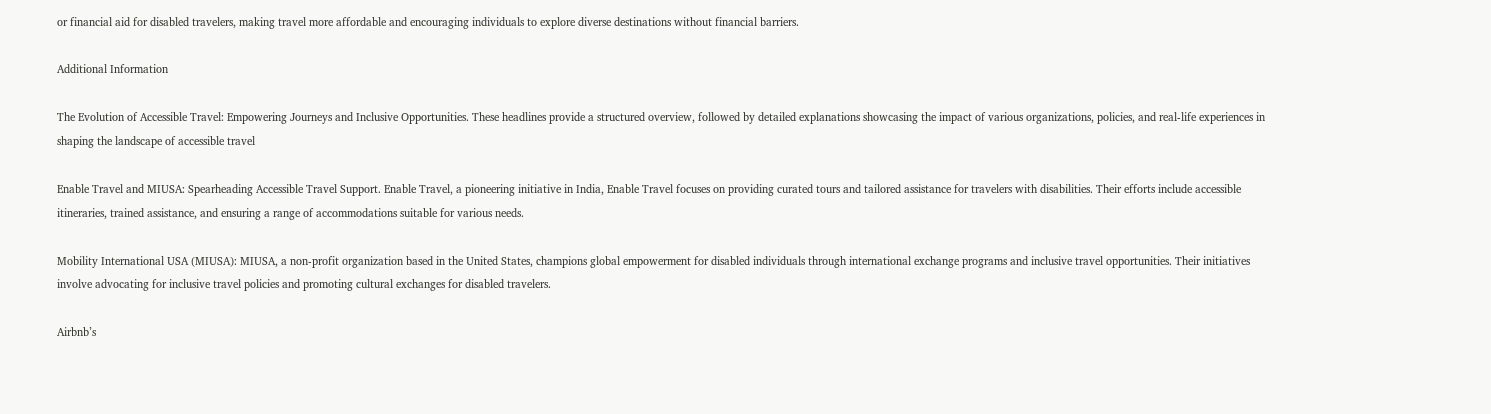or financial aid for disabled travelers, making travel more affordable and encouraging individuals to explore diverse destinations without financial barriers.

Additional Information

The Evolution of Accessible Travel: Empowering Journeys and Inclusive Opportunities. These headlines provide a structured overview, followed by detailed explanations showcasing the impact of various organizations, policies, and real-life experiences in shaping the landscape of accessible travel

Enable Travel and MIUSA: Spearheading Accessible Travel Support. Enable Travel, a pioneering initiative in India, Enable Travel focuses on providing curated tours and tailored assistance for travelers with disabilities. Their efforts include accessible itineraries, trained assistance, and ensuring a range of accommodations suitable for various needs.

Mobility International USA (MIUSA): MIUSA, a non-profit organization based in the United States, champions global empowerment for disabled individuals through international exchange programs and inclusive travel opportunities. Their initiatives involve advocating for inclusive travel policies and promoting cultural exchanges for disabled travelers.

Airbnb’s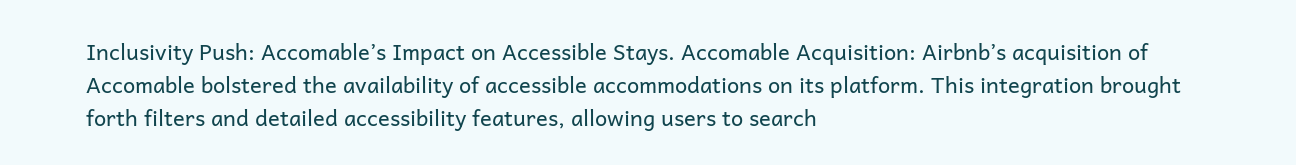Inclusivity Push: Accomable’s Impact on Accessible Stays. Accomable Acquisition: Airbnb’s acquisition of Accomable bolstered the availability of accessible accommodations on its platform. This integration brought forth filters and detailed accessibility features, allowing users to search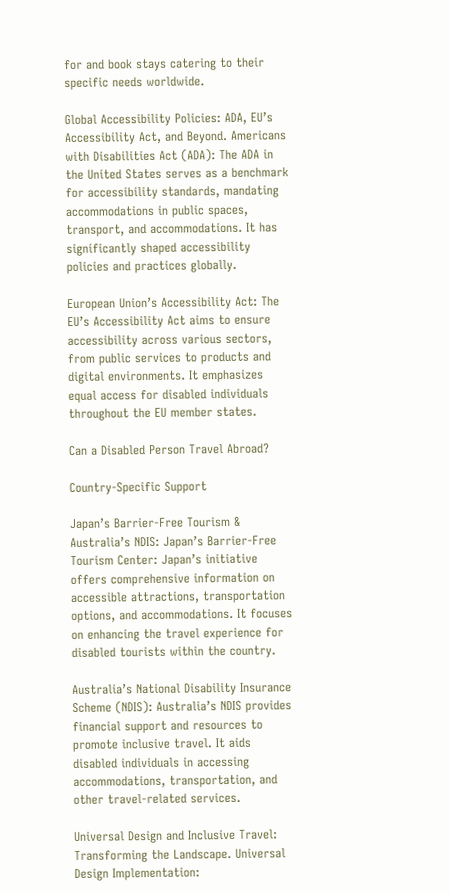for and book stays catering to their specific needs worldwide.

Global Accessibility Policies: ADA, EU’s Accessibility Act, and Beyond. Americans with Disabilities Act (ADA): The ADA in the United States serves as a benchmark for accessibility standards, mandating accommodations in public spaces, transport, and accommodations. It has significantly shaped accessibility policies and practices globally.

European Union’s Accessibility Act: The EU’s Accessibility Act aims to ensure accessibility across various sectors, from public services to products and digital environments. It emphasizes equal access for disabled individuals throughout the EU member states.

Can a Disabled Person Travel Abroad?

Country-Specific Support

Japan’s Barrier-Free Tourism & Australia’s NDIS: Japan’s Barrier-Free Tourism Center: Japan’s initiative offers comprehensive information on accessible attractions, transportation options, and accommodations. It focuses on enhancing the travel experience for disabled tourists within the country.

Australia’s National Disability Insurance Scheme (NDIS): Australia’s NDIS provides financial support and resources to promote inclusive travel. It aids disabled individuals in accessing accommodations, transportation, and other travel-related services.

Universal Design and Inclusive Travel: Transforming the Landscape. Universal Design Implementation: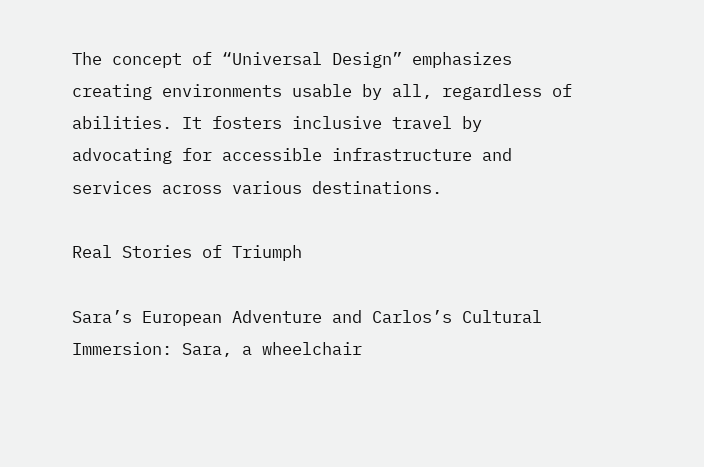The concept of “Universal Design” emphasizes creating environments usable by all, regardless of abilities. It fosters inclusive travel by advocating for accessible infrastructure and services across various destinations.

Real Stories of Triumph

Sara’s European Adventure and Carlos’s Cultural Immersion: Sara, a wheelchair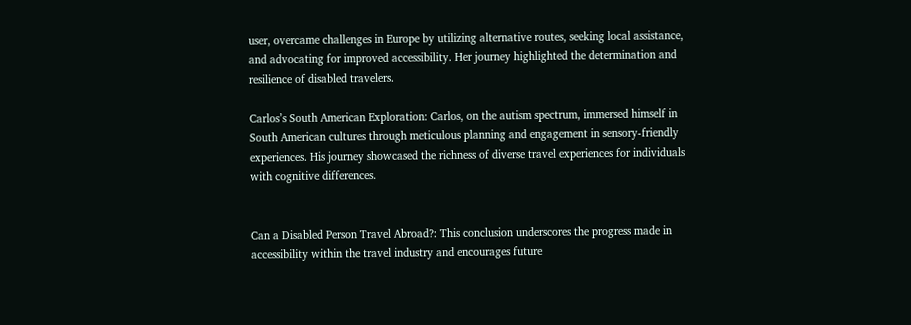user, overcame challenges in Europe by utilizing alternative routes, seeking local assistance, and advocating for improved accessibility. Her journey highlighted the determination and resilience of disabled travelers.

Carlos’s South American Exploration: Carlos, on the autism spectrum, immersed himself in South American cultures through meticulous planning and engagement in sensory-friendly experiences. His journey showcased the richness of diverse travel experiences for individuals with cognitive differences.


Can a Disabled Person Travel Abroad?: This conclusion underscores the progress made in accessibility within the travel industry and encourages future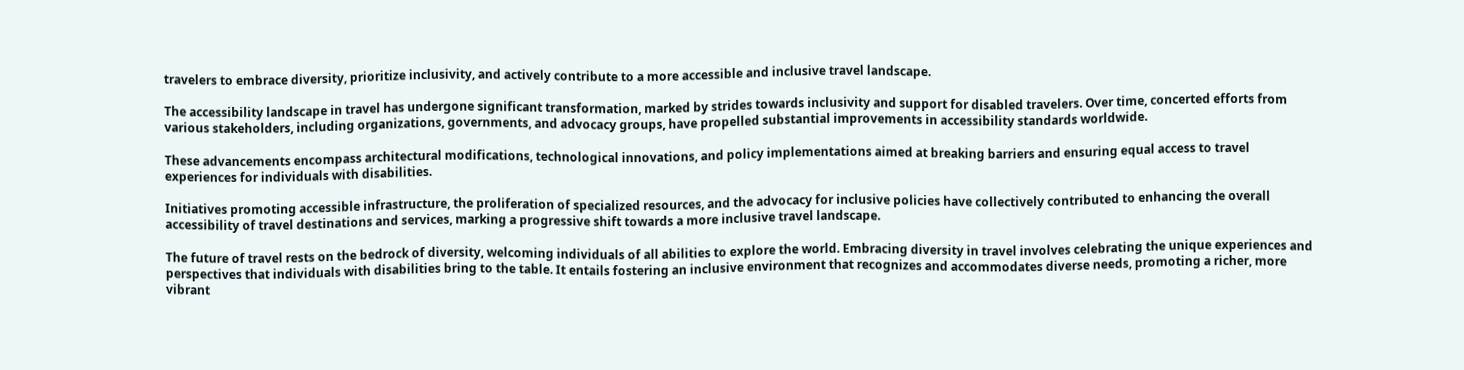travelers to embrace diversity, prioritize inclusivity, and actively contribute to a more accessible and inclusive travel landscape.

The accessibility landscape in travel has undergone significant transformation, marked by strides towards inclusivity and support for disabled travelers. Over time, concerted efforts from various stakeholders, including organizations, governments, and advocacy groups, have propelled substantial improvements in accessibility standards worldwide.

These advancements encompass architectural modifications, technological innovations, and policy implementations aimed at breaking barriers and ensuring equal access to travel experiences for individuals with disabilities.

Initiatives promoting accessible infrastructure, the proliferation of specialized resources, and the advocacy for inclusive policies have collectively contributed to enhancing the overall accessibility of travel destinations and services, marking a progressive shift towards a more inclusive travel landscape.

The future of travel rests on the bedrock of diversity, welcoming individuals of all abilities to explore the world. Embracing diversity in travel involves celebrating the unique experiences and perspectives that individuals with disabilities bring to the table. It entails fostering an inclusive environment that recognizes and accommodates diverse needs, promoting a richer, more vibrant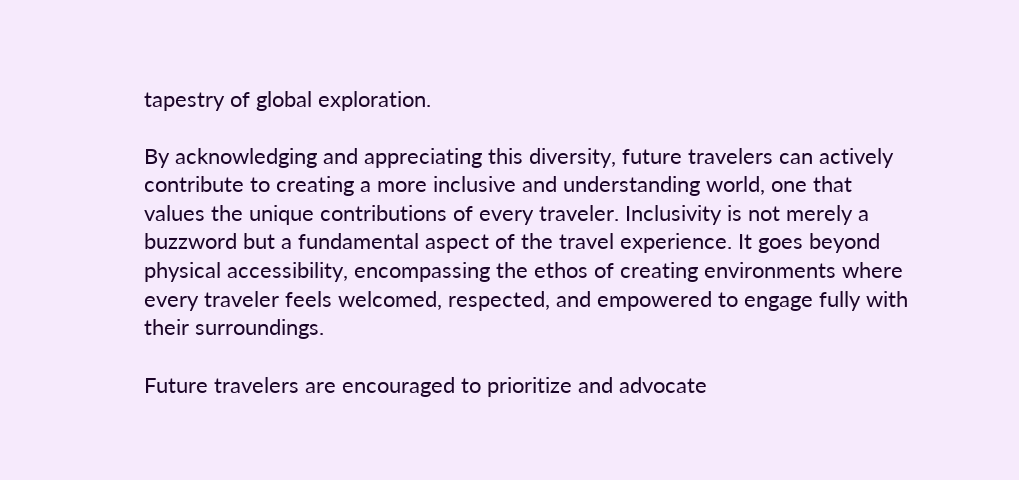tapestry of global exploration.

By acknowledging and appreciating this diversity, future travelers can actively contribute to creating a more inclusive and understanding world, one that values the unique contributions of every traveler. Inclusivity is not merely a buzzword but a fundamental aspect of the travel experience. It goes beyond physical accessibility, encompassing the ethos of creating environments where every traveler feels welcomed, respected, and empowered to engage fully with their surroundings.

Future travelers are encouraged to prioritize and advocate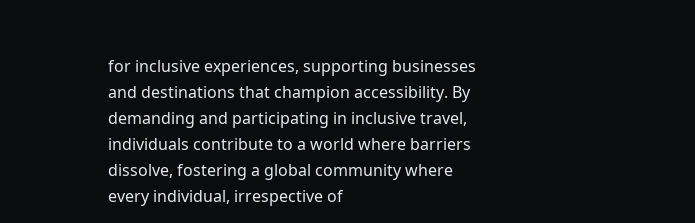for inclusive experiences, supporting businesses and destinations that champion accessibility. By demanding and participating in inclusive travel, individuals contribute to a world where barriers dissolve, fostering a global community where every individual, irrespective of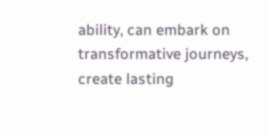ability, can embark on transformative journeys, create lasting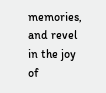memories, and revel in the joy of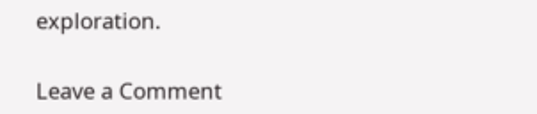exploration.

Leave a Comment